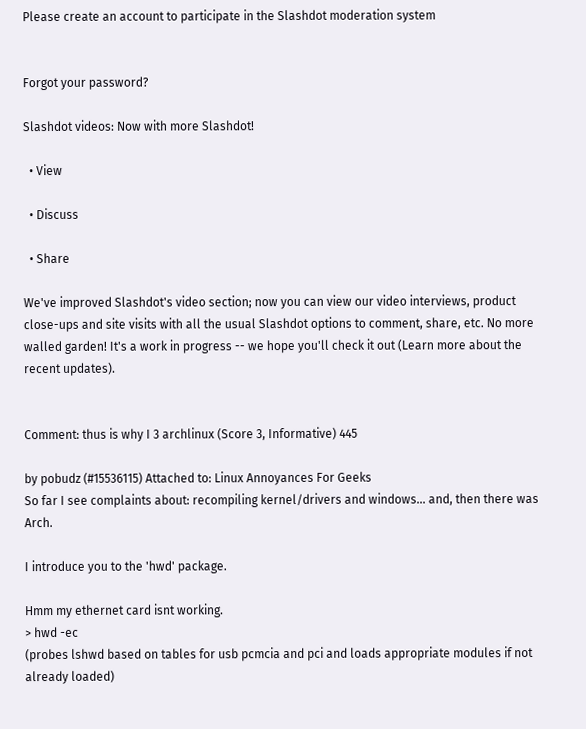Please create an account to participate in the Slashdot moderation system


Forgot your password?

Slashdot videos: Now with more Slashdot!

  • View

  • Discuss

  • Share

We've improved Slashdot's video section; now you can view our video interviews, product close-ups and site visits with all the usual Slashdot options to comment, share, etc. No more walled garden! It's a work in progress -- we hope you'll check it out (Learn more about the recent updates).


Comment: thus is why I 3 archlinux (Score 3, Informative) 445

by pobudz (#15536115) Attached to: Linux Annoyances For Geeks
So far I see complaints about: recompiling kernel/drivers and windows... and, then there was Arch.

I introduce you to the 'hwd' package.

Hmm my ethernet card isnt working.
> hwd -ec
(probes lshwd based on tables for usb pcmcia and pci and loads appropriate modules if not already loaded)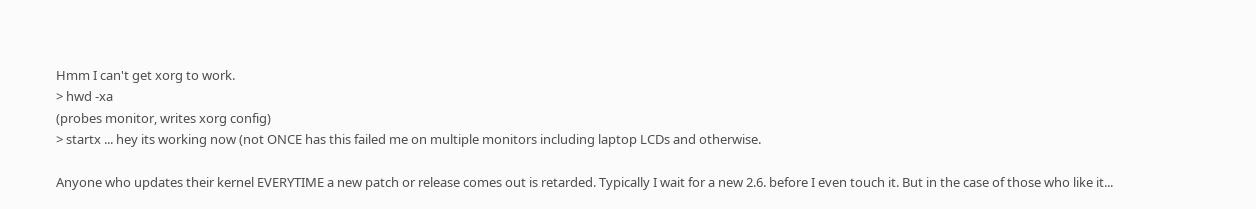Hmm I can't get xorg to work.
> hwd -xa
(probes monitor, writes xorg config)
> startx ... hey its working now (not ONCE has this failed me on multiple monitors including laptop LCDs and otherwise.

Anyone who updates their kernel EVERYTIME a new patch or release comes out is retarded. Typically I wait for a new 2.6. before I even touch it. But in the case of those who like it...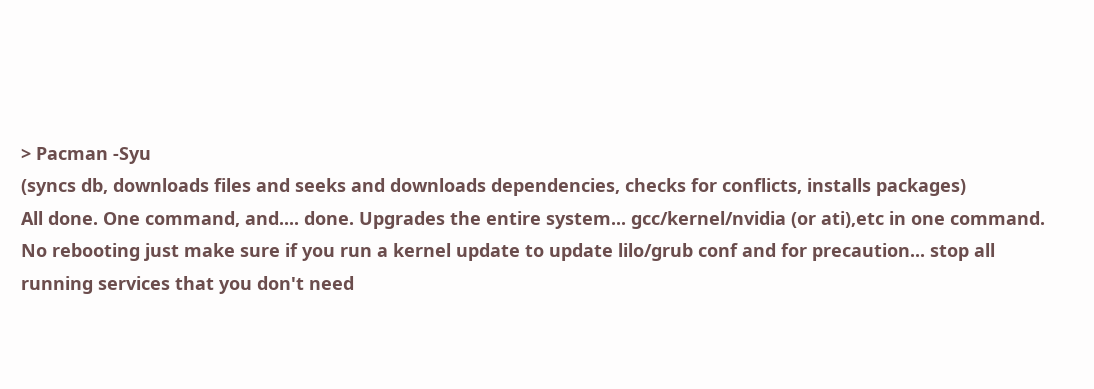> Pacman -Syu
(syncs db, downloads files and seeks and downloads dependencies, checks for conflicts, installs packages)
All done. One command, and.... done. Upgrades the entire system... gcc/kernel/nvidia (or ati),etc in one command. No rebooting just make sure if you run a kernel update to update lilo/grub conf and for precaution... stop all running services that you don't need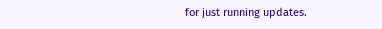for just running updates.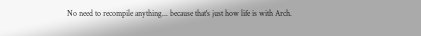No need to recompile anything... because that's just how life is with Arch.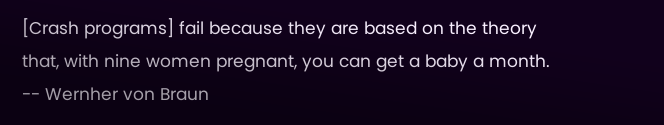[Crash programs] fail because they are based on the theory that, with nine women pregnant, you can get a baby a month. -- Wernher von Braun